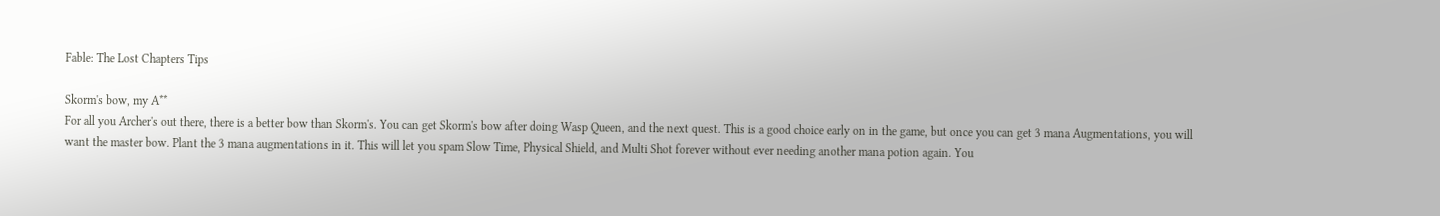Fable: The Lost Chapters Tips

Skorm's bow, my A**
For all you Archer's out there, there is a better bow than Skorm's. You can get Skorm's bow after doing Wasp Queen, and the next quest. This is a good choice early on in the game, but once you can get 3 mana Augmentations, you will want the master bow. Plant the 3 mana augmentations in it. This will let you spam Slow Time, Physical Shield, and Multi Shot forever without ever needing another mana potion again. You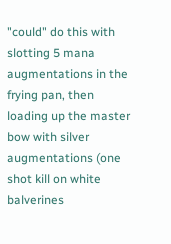"could" do this with slotting 5 mana augmentations in the frying pan, then loading up the master bow with silver augmentations (one shot kill on white balverines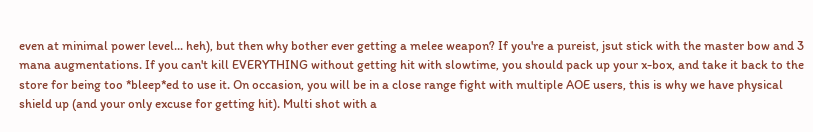even at minimal power level... heh), but then why bother ever getting a melee weapon? If you're a pureist, jsut stick with the master bow and 3 mana augmentations. If you can't kill EVERYTHING without getting hit with slowtime, you should pack up your x-box, and take it back to the store for being too *bleep*ed to use it. On occasion, you will be in a close range fight with multiple AOE users, this is why we have physical shield up (and your only excuse for getting hit). Multi shot with a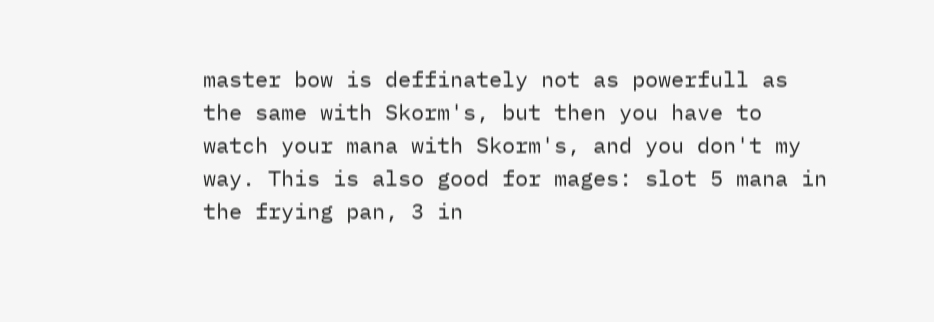master bow is deffinately not as powerfull as the same with Skorm's, but then you have to watch your mana with Skorm's, and you don't my way. This is also good for mages: slot 5 mana in the frying pan, 3 in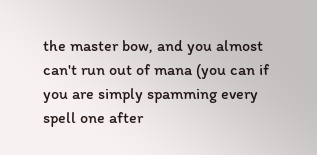the master bow, and you almost can't run out of mana (you can if you are simply spamming every spell one after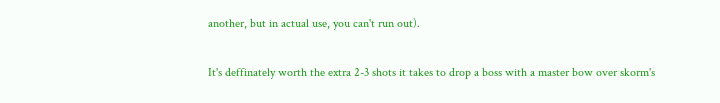another, but in actual use, you can't run out).

It's deffinately worth the extra 2-3 shots it takes to drop a boss with a master bow over skorm's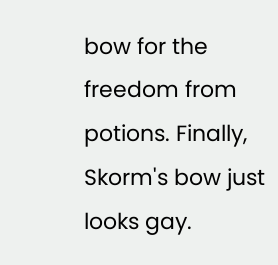bow for the freedom from potions. Finally, Skorm's bow just looks gay.